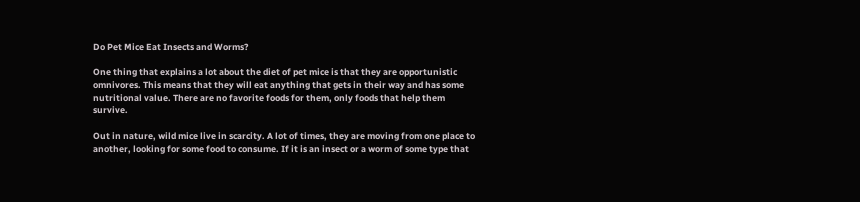Do Pet Mice Eat Insects and Worms?

One thing that explains a lot about the diet of pet mice is that they are opportunistic omnivores. This means that they will eat anything that gets in their way and has some nutritional value. There are no favorite foods for them, only foods that help them survive.

Out in nature, wild mice live in scarcity. A lot of times, they are moving from one place to another, looking for some food to consume. If it is an insect or a worm of some type that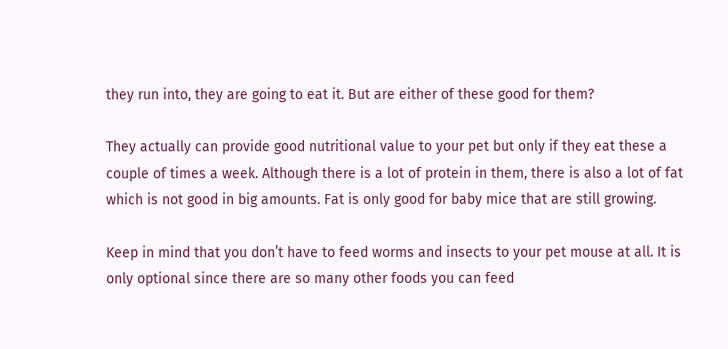they run into, they are going to eat it. But are either of these good for them?

They actually can provide good nutritional value to your pet but only if they eat these a couple of times a week. Although there is a lot of protein in them, there is also a lot of fat which is not good in big amounts. Fat is only good for baby mice that are still growing.

Keep in mind that you don’t have to feed worms and insects to your pet mouse at all. It is only optional since there are so many other foods you can feed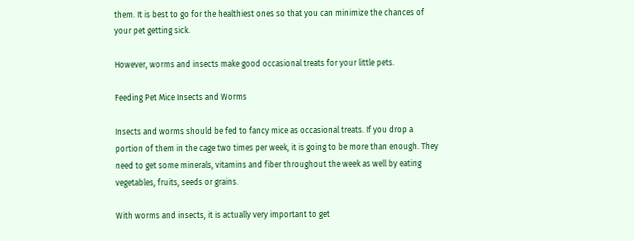them. It is best to go for the healthiest ones so that you can minimize the chances of your pet getting sick.

However, worms and insects make good occasional treats for your little pets.

Feeding Pet Mice Insects and Worms

Insects and worms should be fed to fancy mice as occasional treats. If you drop a portion of them in the cage two times per week, it is going to be more than enough. They need to get some minerals, vitamins and fiber throughout the week as well by eating vegetables, fruits, seeds or grains.

With worms and insects, it is actually very important to get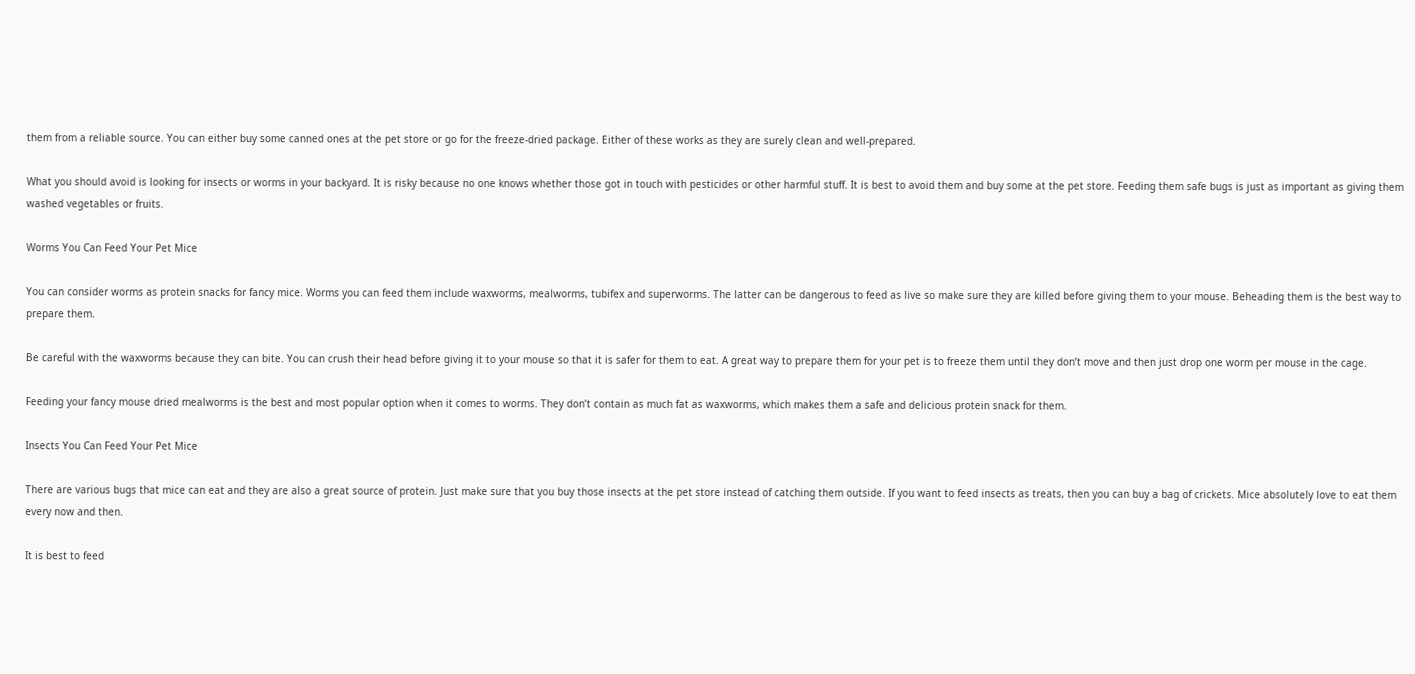them from a reliable source. You can either buy some canned ones at the pet store or go for the freeze-dried package. Either of these works as they are surely clean and well-prepared.

What you should avoid is looking for insects or worms in your backyard. It is risky because no one knows whether those got in touch with pesticides or other harmful stuff. It is best to avoid them and buy some at the pet store. Feeding them safe bugs is just as important as giving them washed vegetables or fruits.

Worms You Can Feed Your Pet Mice

You can consider worms as protein snacks for fancy mice. Worms you can feed them include waxworms, mealworms, tubifex and superworms. The latter can be dangerous to feed as live so make sure they are killed before giving them to your mouse. Beheading them is the best way to prepare them.

Be careful with the waxworms because they can bite. You can crush their head before giving it to your mouse so that it is safer for them to eat. A great way to prepare them for your pet is to freeze them until they don’t move and then just drop one worm per mouse in the cage.

Feeding your fancy mouse dried mealworms is the best and most popular option when it comes to worms. They don’t contain as much fat as waxworms, which makes them a safe and delicious protein snack for them.

Insects You Can Feed Your Pet Mice

There are various bugs that mice can eat and they are also a great source of protein. Just make sure that you buy those insects at the pet store instead of catching them outside. If you want to feed insects as treats, then you can buy a bag of crickets. Mice absolutely love to eat them every now and then.

It is best to feed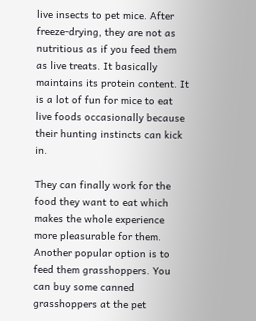live insects to pet mice. After freeze-drying, they are not as nutritious as if you feed them as live treats. It basically maintains its protein content. It is a lot of fun for mice to eat live foods occasionally because their hunting instincts can kick in.

They can finally work for the food they want to eat which makes the whole experience more pleasurable for them. Another popular option is to feed them grasshoppers. You can buy some canned grasshoppers at the pet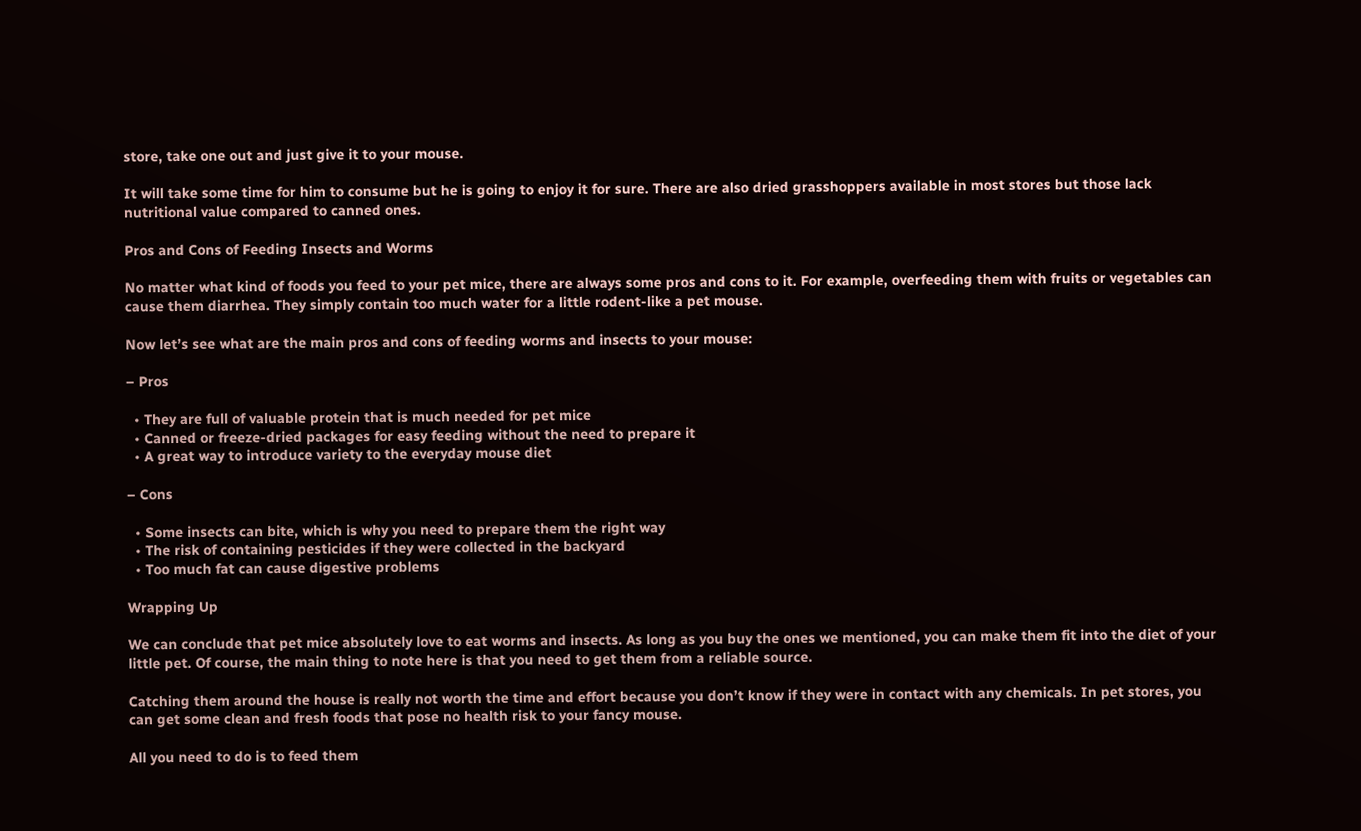store, take one out and just give it to your mouse.

It will take some time for him to consume but he is going to enjoy it for sure. There are also dried grasshoppers available in most stores but those lack nutritional value compared to canned ones.

Pros and Cons of Feeding Insects and Worms

No matter what kind of foods you feed to your pet mice, there are always some pros and cons to it. For example, overfeeding them with fruits or vegetables can cause them diarrhea. They simply contain too much water for a little rodent-like a pet mouse.

Now let’s see what are the main pros and cons of feeding worms and insects to your mouse:

– Pros

  • They are full of valuable protein that is much needed for pet mice
  • Canned or freeze-dried packages for easy feeding without the need to prepare it
  • A great way to introduce variety to the everyday mouse diet

– Cons

  • Some insects can bite, which is why you need to prepare them the right way
  • The risk of containing pesticides if they were collected in the backyard
  • Too much fat can cause digestive problems

Wrapping Up

We can conclude that pet mice absolutely love to eat worms and insects. As long as you buy the ones we mentioned, you can make them fit into the diet of your little pet. Of course, the main thing to note here is that you need to get them from a reliable source.

Catching them around the house is really not worth the time and effort because you don’t know if they were in contact with any chemicals. In pet stores, you can get some clean and fresh foods that pose no health risk to your fancy mouse.

All you need to do is to feed them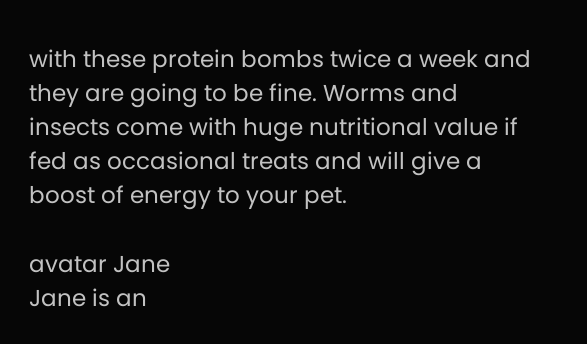with these protein bombs twice a week and they are going to be fine. Worms and insects come with huge nutritional value if fed as occasional treats and will give a boost of energy to your pet.

avatar Jane
Jane is an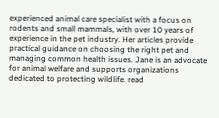experienced animal care specialist with a focus on rodents and small mammals, with over 10 years of experience in the pet industry. Her articles provide practical guidance on choosing the right pet and managing common health issues. Jane is an advocate for animal welfare and supports organizations dedicated to protecting wildlife. read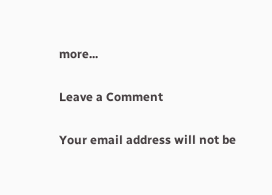more...

Leave a Comment

Your email address will not be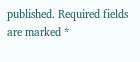published. Required fields are marked *